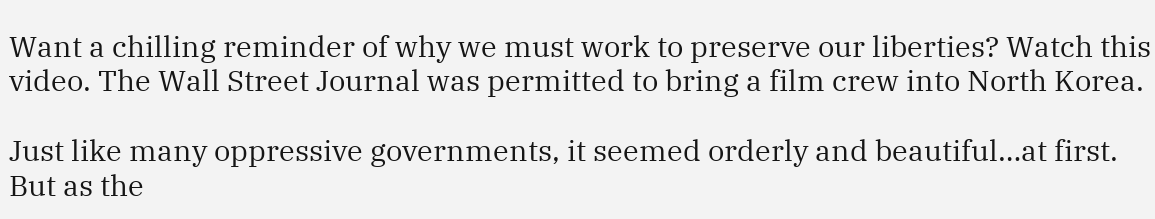Want a chilling reminder of why we must work to preserve our liberties? Watch this video. The Wall Street Journal was permitted to bring a film crew into North Korea.

Just like many oppressive governments, it seemed orderly and beautiful…at first. But as the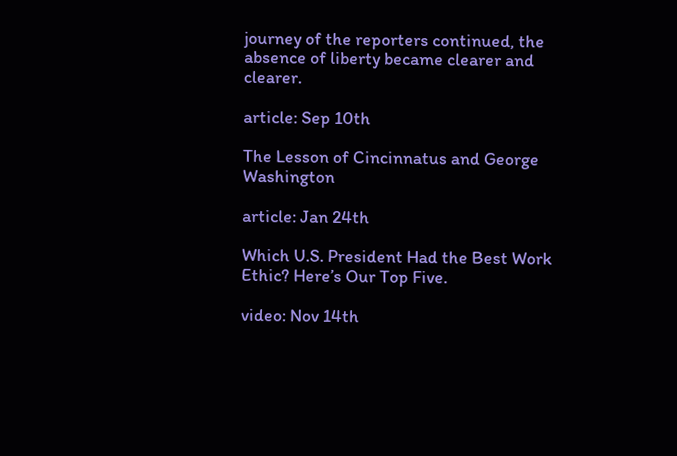journey of the reporters continued, the absence of liberty became clearer and clearer.

article: Sep 10th

The Lesson of Cincinnatus and George Washington

article: Jan 24th

Which U.S. President Had the Best Work Ethic? Here’s Our Top Five.

video: Nov 14th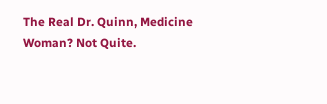The Real Dr. Quinn, Medicine Woman? Not Quite.